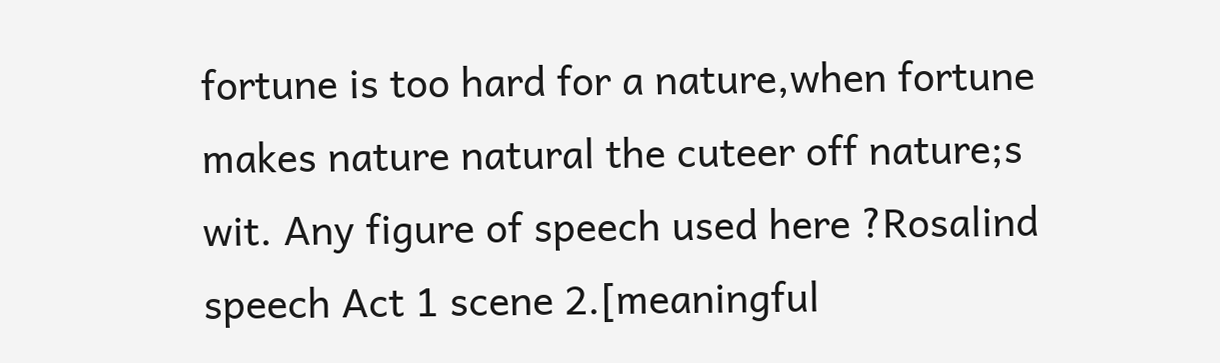fortune is too hard for a nature,when fortune makes nature natural the cuteer off nature;s wit. Any figure of speech used here ?Rosalind speech Act 1 scene 2.[meaningful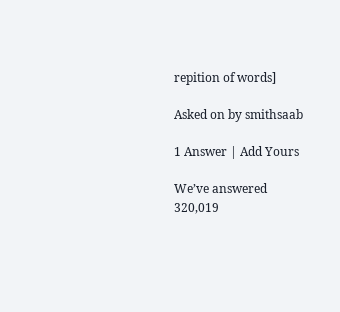repition of words]

Asked on by smithsaab

1 Answer | Add Yours

We’ve answered 320,019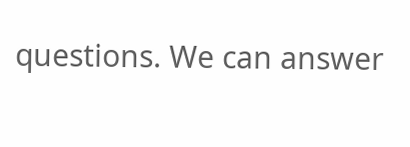questions. We can answer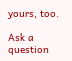yours, too.

Ask a question